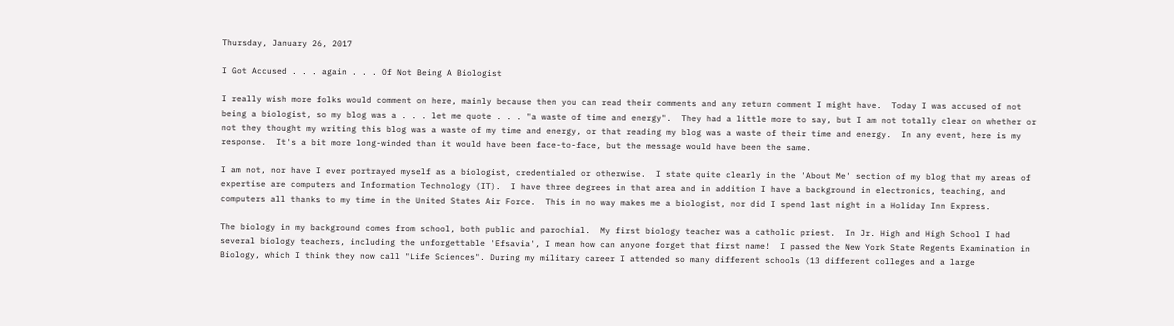Thursday, January 26, 2017

I Got Accused . . . again . . . Of Not Being A Biologist

I really wish more folks would comment on here, mainly because then you can read their comments and any return comment I might have.  Today I was accused of not being a biologist, so my blog was a . . . let me quote . . . "a waste of time and energy".  They had a little more to say, but I am not totally clear on whether or not they thought my writing this blog was a waste of my time and energy, or that reading my blog was a waste of their time and energy.  In any event, here is my response.  It's a bit more long-winded than it would have been face-to-face, but the message would have been the same.

I am not, nor have I ever portrayed myself as a biologist, credentialed or otherwise.  I state quite clearly in the 'About Me' section of my blog that my areas of expertise are computers and Information Technology (IT).  I have three degrees in that area and in addition I have a background in electronics, teaching, and computers all thanks to my time in the United States Air Force.  This in no way makes me a biologist, nor did I spend last night in a Holiday Inn Express.

The biology in my background comes from school, both public and parochial.  My first biology teacher was a catholic priest.  In Jr. High and High School I had several biology teachers, including the unforgettable 'Efsavia', I mean how can anyone forget that first name!  I passed the New York State Regents Examination in Biology, which I think they now call "Life Sciences". During my military career I attended so many different schools (13 different colleges and a large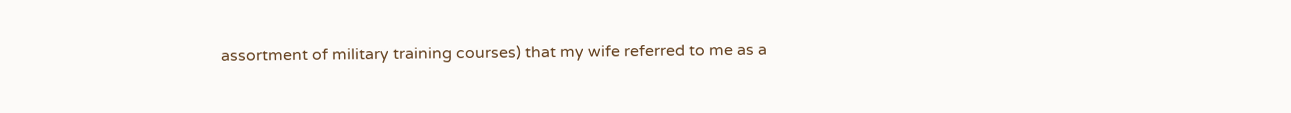assortment of military training courses) that my wife referred to me as a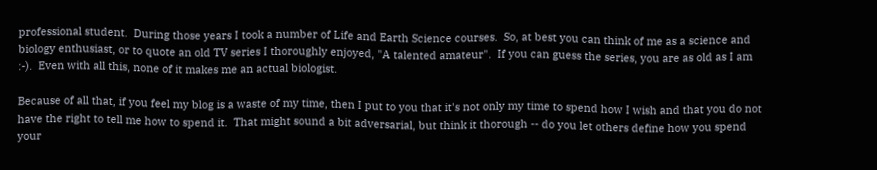professional student.  During those years I took a number of Life and Earth Science courses.  So, at best you can think of me as a science and biology enthusiast, or to quote an old TV series I thoroughly enjoyed, "A talented amateur".  If you can guess the series, you are as old as I am :-).  Even with all this, none of it makes me an actual biologist.

Because of all that, if you feel my blog is a waste of my time, then I put to you that it's not only my time to spend how I wish and that you do not have the right to tell me how to spend it.  That might sound a bit adversarial, but think it thorough -- do you let others define how you spend your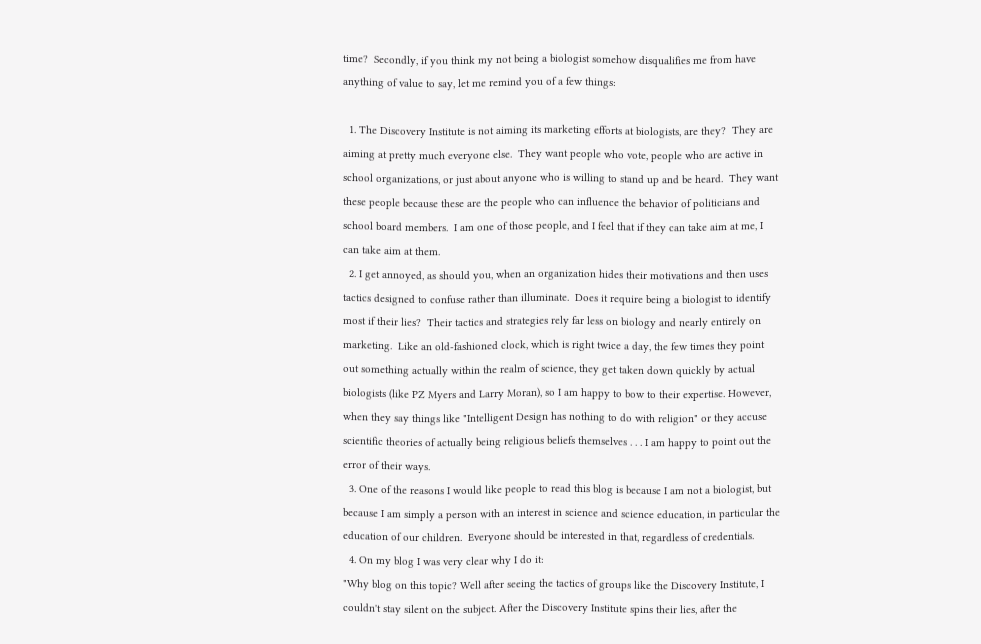time?  Secondly, if you think my not being a biologist somehow disqualifies me from have anything of value to say, let me remind you of a few things:

  1. The Discovery Institute is not aiming its marketing efforts at biologists, are they?  They are aiming at pretty much everyone else.  They want people who vote, people who are active in school organizations, or just about anyone who is willing to stand up and be heard.  They want these people because these are the people who can influence the behavior of politicians and school board members.  I am one of those people, and I feel that if they can take aim at me, I can take aim at them.
  2. I get annoyed, as should you, when an organization hides their motivations and then uses tactics designed to confuse rather than illuminate.  Does it require being a biologist to identify most if their lies?  Their tactics and strategies rely far less on biology and nearly entirely on marketing.  Like an old-fashioned clock, which is right twice a day, the few times they point out something actually within the realm of science, they get taken down quickly by actual biologists (like PZ Myers and Larry Moran), so I am happy to bow to their expertise. However, when they say things like "Intelligent Design has nothing to do with religion" or they accuse scientific theories of actually being religious beliefs themselves . . . I am happy to point out the error of their ways.
  3. One of the reasons I would like people to read this blog is because I am not a biologist, but because I am simply a person with an interest in science and science education, in particular the education of our children.  Everyone should be interested in that, regardless of credentials.
  4. On my blog I was very clear why I do it:
"Why blog on this topic? Well after seeing the tactics of groups like the Discovery Institute, I couldn't stay silent on the subject. After the Discovery Institute spins their lies, after the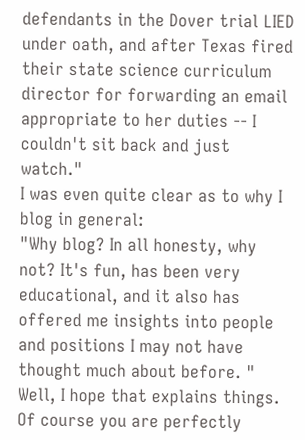defendants in the Dover trial LIED under oath, and after Texas fired their state science curriculum director for forwarding an email appropriate to her duties -- I couldn't sit back and just watch."
I was even quite clear as to why I blog in general:
"Why blog? In all honesty, why not? It's fun, has been very educational, and it also has offered me insights into people and positions I may not have thought much about before. "
Well, I hope that explains things.  Of course you are perfectly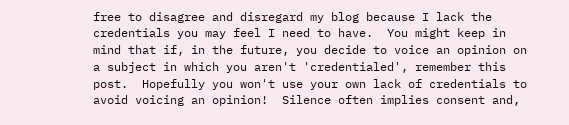free to disagree and disregard my blog because I lack the credentials you may feel I need to have.  You might keep in mind that if, in the future, you decide to voice an opinion on a subject in which you aren't 'credentialed', remember this post.  Hopefully you won't use your own lack of credentials to avoid voicing an opinion!  Silence often implies consent and,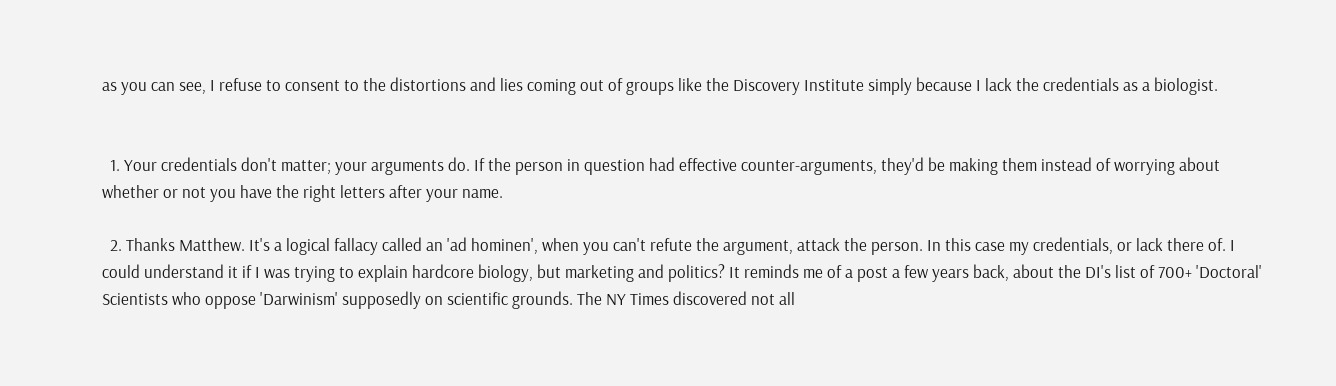as you can see, I refuse to consent to the distortions and lies coming out of groups like the Discovery Institute simply because I lack the credentials as a biologist.


  1. Your credentials don't matter; your arguments do. If the person in question had effective counter-arguments, they'd be making them instead of worrying about whether or not you have the right letters after your name.

  2. Thanks Matthew. It's a logical fallacy called an 'ad hominen', when you can't refute the argument, attack the person. In this case my credentials, or lack there of. I could understand it if I was trying to explain hardcore biology, but marketing and politics? It reminds me of a post a few years back, about the DI's list of 700+ 'Doctoral' Scientists who oppose 'Darwinism' supposedly on scientific grounds. The NY Times discovered not all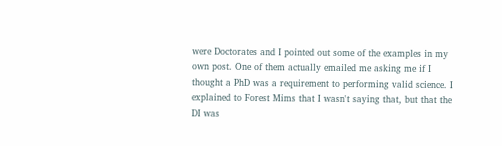were Doctorates and I pointed out some of the examples in my own post. One of them actually emailed me asking me if I thought a PhD was a requirement to performing valid science. I explained to Forest Mims that I wasn't saying that, but that the DI was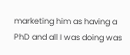marketing him as having a PhD and all I was doing was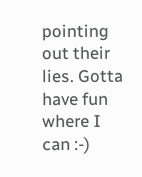pointing out their lies. Gotta have fun where I can :-)